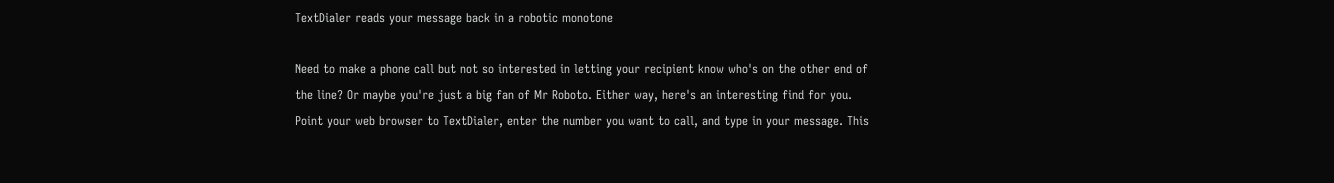TextDialer reads your message back in a robotic monotone

Need to make a phone call but not so interested in letting your recipient know who's on the other end of the line? Or maybe you're just a big fan of Mr Roboto. Either way, here's an interesting find for you. Point your web browser to TextDialer, enter the number you want to call, and type in your message. This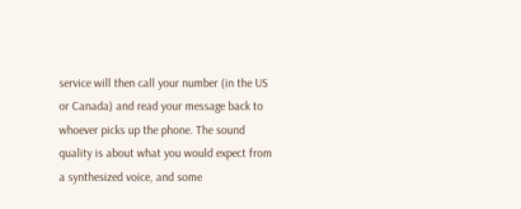service will then call your number (in the US or Canada) and read your message back to whoever picks up the phone. The sound quality is about what you would expect from a synthesized voice, and some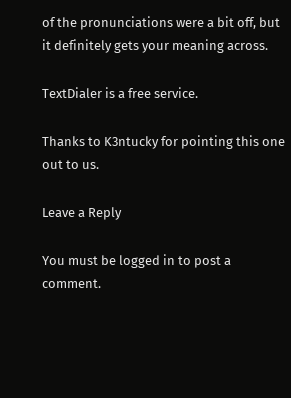of the pronunciations were a bit off, but it definitely gets your meaning across.

TextDialer is a free service.

Thanks to K3ntucky for pointing this one out to us.

Leave a Reply

You must be logged in to post a comment.